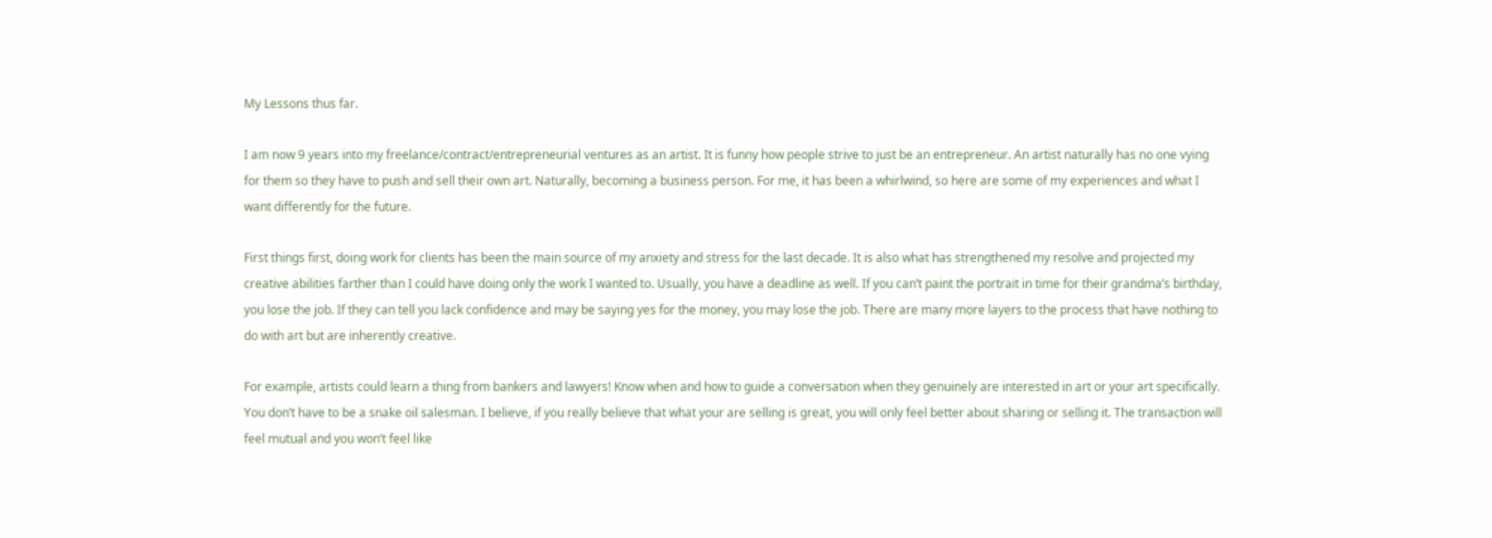My Lessons thus far.

I am now 9 years into my freelance/contract/entrepreneurial ventures as an artist. It is funny how people strive to just be an entrepreneur. An artist naturally has no one vying for them so they have to push and sell their own art. Naturally, becoming a business person. For me, it has been a whirlwind, so here are some of my experiences and what I want differently for the future.

First things first, doing work for clients has been the main source of my anxiety and stress for the last decade. It is also what has strengthened my resolve and projected my creative abilities farther than I could have doing only the work I wanted to. Usually, you have a deadline as well. If you can’t paint the portrait in time for their grandma’s birthday, you lose the job. If they can tell you lack confidence and may be saying yes for the money, you may lose the job. There are many more layers to the process that have nothing to do with art but are inherently creative.

For example, artists could learn a thing from bankers and lawyers! Know when and how to guide a conversation when they genuinely are interested in art or your art specifically. You don’t have to be a snake oil salesman. I believe, if you really believe that what your are selling is great, you will only feel better about sharing or selling it. The transaction will feel mutual and you won’t feel like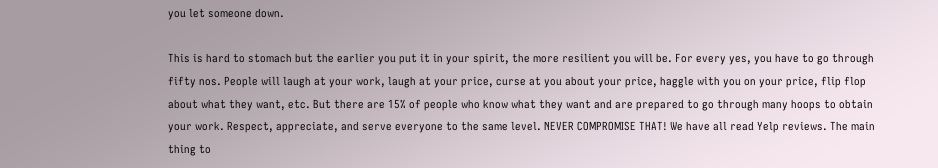you let someone down.

This is hard to stomach but the earlier you put it in your spirit, the more resilient you will be. For every yes, you have to go through fifty nos. People will laugh at your work, laugh at your price, curse at you about your price, haggle with you on your price, flip flop about what they want, etc. But there are 15% of people who know what they want and are prepared to go through many hoops to obtain your work. Respect, appreciate, and serve everyone to the same level. NEVER COMPROMISE THAT! We have all read Yelp reviews. The main thing to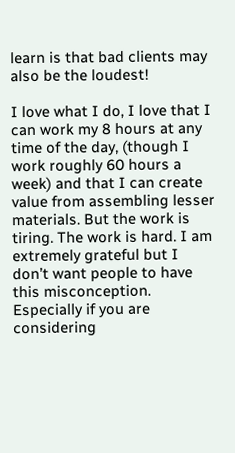learn is that bad clients may also be the loudest!

I love what I do, I love that I can work my 8 hours at any time of the day, (though I work roughly 60 hours a week) and that I can create value from assembling lesser materials. But the work is tiring. The work is hard. I am extremely grateful but I don’t want people to have this misconception. Especially if you are considering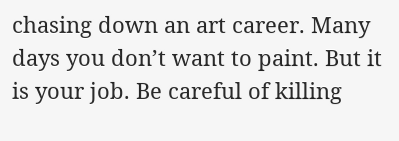chasing down an art career. Many days you don’t want to paint. But it is your job. Be careful of killing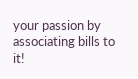your passion by associating bills to it!